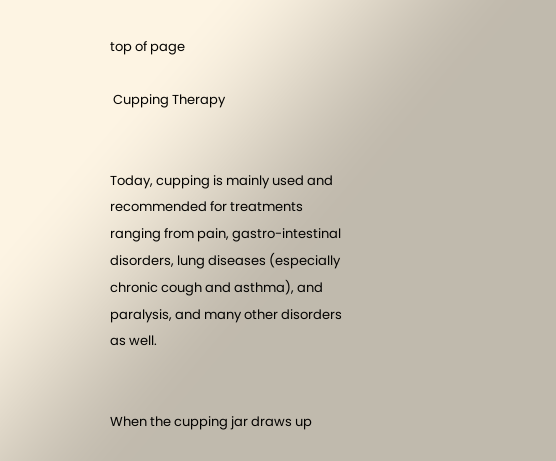top of page

 Cupping Therapy


Today, cupping is mainly used and recommended for treatments ranging from pain, gastro-intestinal disorders, lung diseases (especially chronic cough and asthma), and paralysis, and many other disorders as well.


When the cupping jar draws up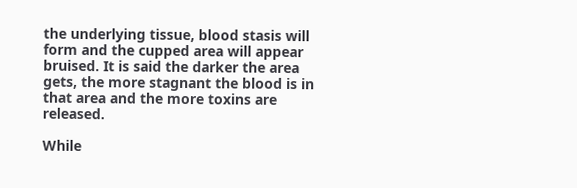the underlying tissue, blood stasis will form and the cupped area will appear bruised. It is said the darker the area gets, the more stagnant the blood is in that area and the more toxins are released.

While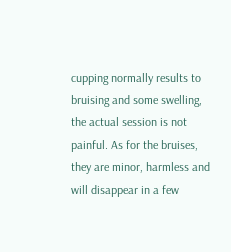cupping normally results to bruising and some swelling, the actual session is not painful. As for the bruises, they are minor, harmless and will disappear in a few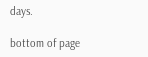days.

bottom of page